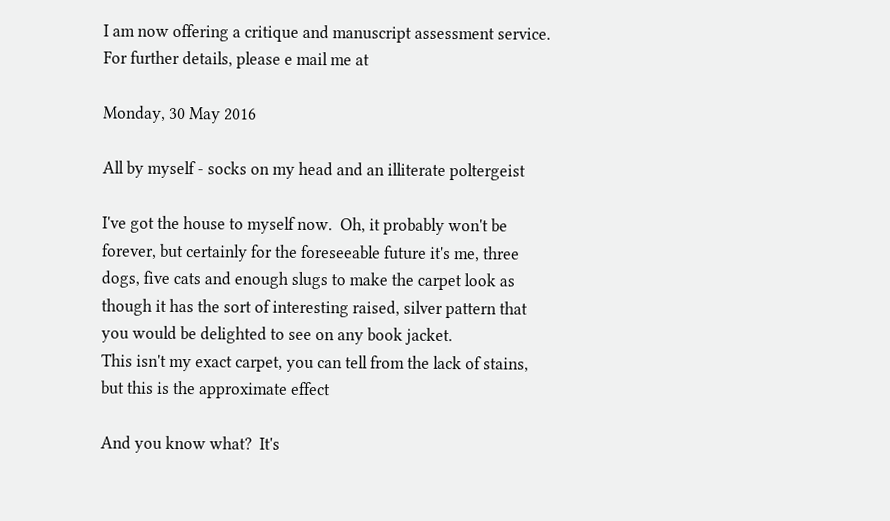I am now offering a critique and manuscript assessment service. For further details, please e mail me at

Monday, 30 May 2016

All by myself - socks on my head and an illiterate poltergeist

I've got the house to myself now.  Oh, it probably won't be forever, but certainly for the foreseeable future it's me, three dogs, five cats and enough slugs to make the carpet look as though it has the sort of interesting raised, silver pattern that you would be delighted to see on any book jacket.
This isn't my exact carpet, you can tell from the lack of stains, but this is the approximate effect

And you know what?  It's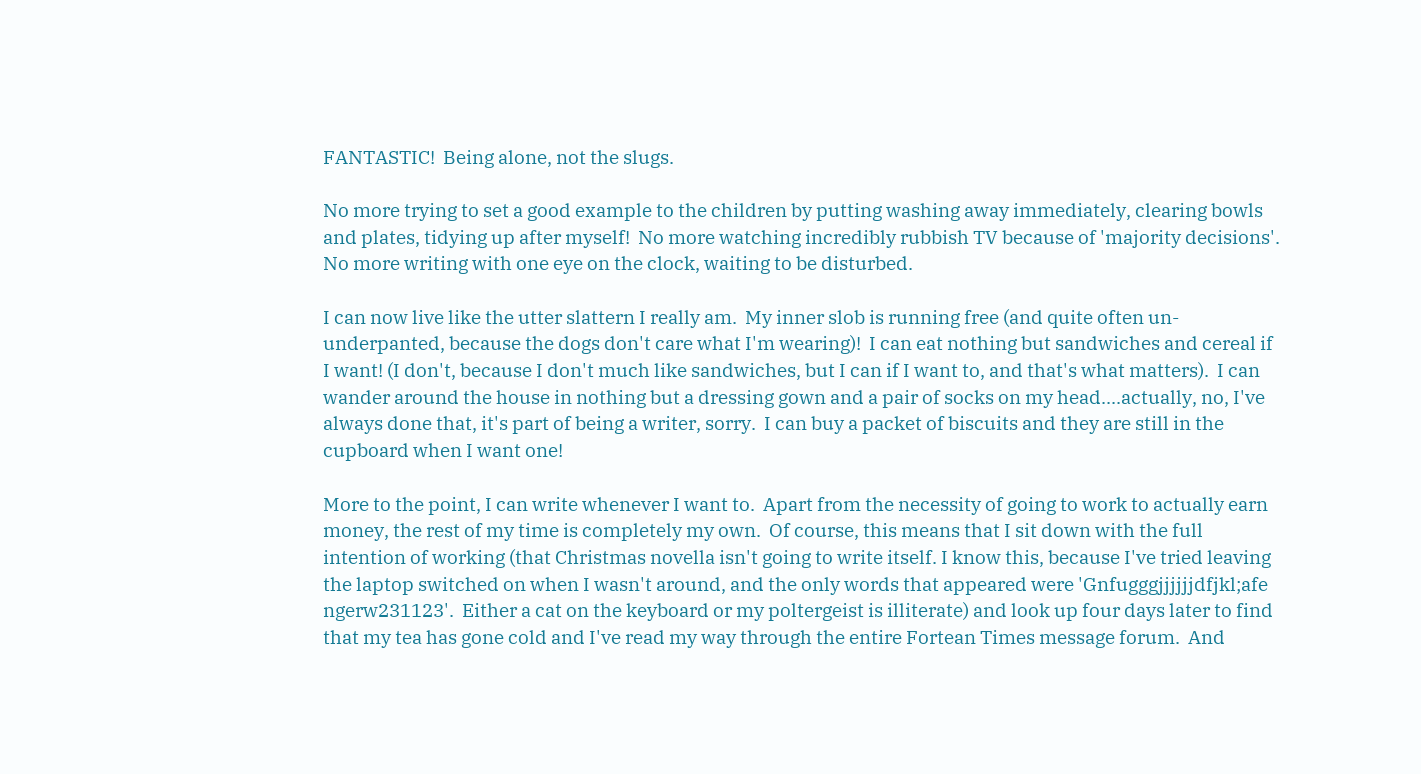FANTASTIC!  Being alone, not the slugs.

No more trying to set a good example to the children by putting washing away immediately, clearing bowls and plates, tidying up after myself!  No more watching incredibly rubbish TV because of 'majority decisions'. No more writing with one eye on the clock, waiting to be disturbed.

I can now live like the utter slattern I really am.  My inner slob is running free (and quite often un-underpanted, because the dogs don't care what I'm wearing)!  I can eat nothing but sandwiches and cereal if I want! (I don't, because I don't much like sandwiches, but I can if I want to, and that's what matters).  I can wander around the house in nothing but a dressing gown and a pair of socks on my head....actually, no, I've always done that, it's part of being a writer, sorry.  I can buy a packet of biscuits and they are still in the cupboard when I want one!

More to the point, I can write whenever I want to.  Apart from the necessity of going to work to actually earn money, the rest of my time is completely my own.  Of course, this means that I sit down with the full intention of working (that Christmas novella isn't going to write itself. I know this, because I've tried leaving the laptop switched on when I wasn't around, and the only words that appeared were 'Gnfugggjjjjjjdfjkl;afe  ngerw231123'.  Either a cat on the keyboard or my poltergeist is illiterate) and look up four days later to find that my tea has gone cold and I've read my way through the entire Fortean Times message forum.  And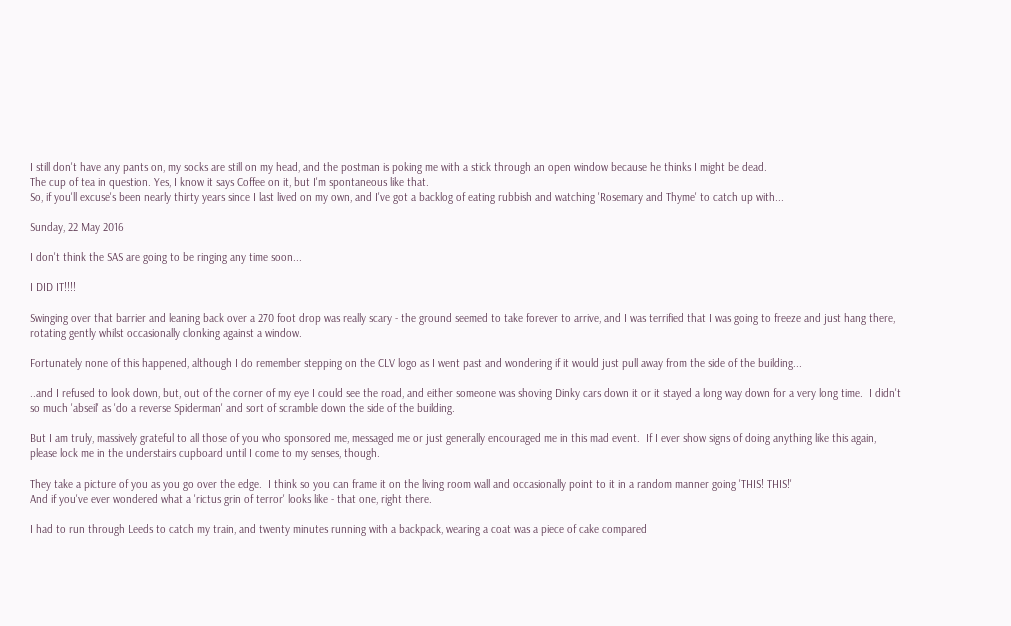I still don't have any pants on, my socks are still on my head, and the postman is poking me with a stick through an open window because he thinks I might be dead.
The cup of tea in question. Yes, I know it says Coffee on it, but I'm spontaneous like that.
So, if you'll excuse's been nearly thirty years since I last lived on my own, and I've got a backlog of eating rubbish and watching 'Rosemary and Thyme' to catch up with...

Sunday, 22 May 2016

I don't think the SAS are going to be ringing any time soon...

I DID IT!!!!

Swinging over that barrier and leaning back over a 270 foot drop was really scary - the ground seemed to take forever to arrive, and I was terrified that I was going to freeze and just hang there, rotating gently whilst occasionally clonking against a window.

Fortunately none of this happened, although I do remember stepping on the CLV logo as I went past and wondering if it would just pull away from the side of the building...

..and I refused to look down, but, out of the corner of my eye I could see the road, and either someone was shoving Dinky cars down it or it stayed a long way down for a very long time.  I didn't so much 'abseil' as 'do a reverse Spiderman' and sort of scramble down the side of the building.

But I am truly, massively grateful to all those of you who sponsored me, messaged me or just generally encouraged me in this mad event.  If I ever show signs of doing anything like this again, please lock me in the understairs cupboard until I come to my senses, though.

They take a picture of you as you go over the edge.  I think so you can frame it on the living room wall and occasionally point to it in a random manner going 'THIS! THIS!'
And if you've ever wondered what a 'rictus grin of terror' looks like - that one, right there.

I had to run through Leeds to catch my train, and twenty minutes running with a backpack, wearing a coat was a piece of cake compared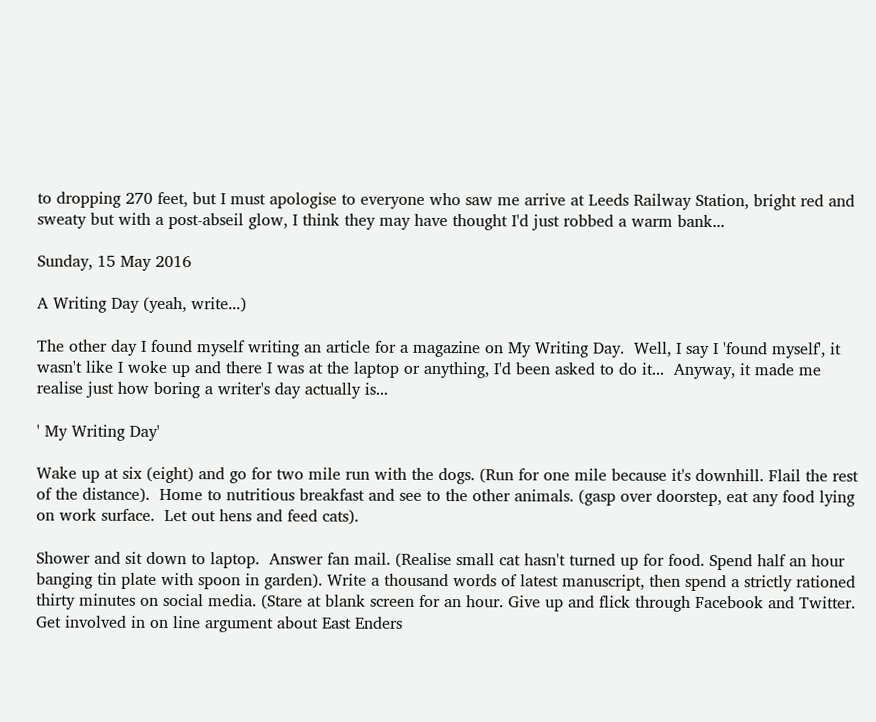to dropping 270 feet, but I must apologise to everyone who saw me arrive at Leeds Railway Station, bright red and sweaty but with a post-abseil glow, I think they may have thought I'd just robbed a warm bank...

Sunday, 15 May 2016

A Writing Day (yeah, write...)

The other day I found myself writing an article for a magazine on My Writing Day.  Well, I say I 'found myself', it wasn't like I woke up and there I was at the laptop or anything, I'd been asked to do it...  Anyway, it made me realise just how boring a writer's day actually is...

' My Writing Day'

Wake up at six (eight) and go for two mile run with the dogs. (Run for one mile because it's downhill. Flail the rest of the distance).  Home to nutritious breakfast and see to the other animals. (gasp over doorstep, eat any food lying on work surface.  Let out hens and feed cats).

Shower and sit down to laptop.  Answer fan mail. (Realise small cat hasn't turned up for food. Spend half an hour banging tin plate with spoon in garden). Write a thousand words of latest manuscript, then spend a strictly rationed thirty minutes on social media. (Stare at blank screen for an hour. Give up and flick through Facebook and Twitter.  Get involved in on line argument about East Enders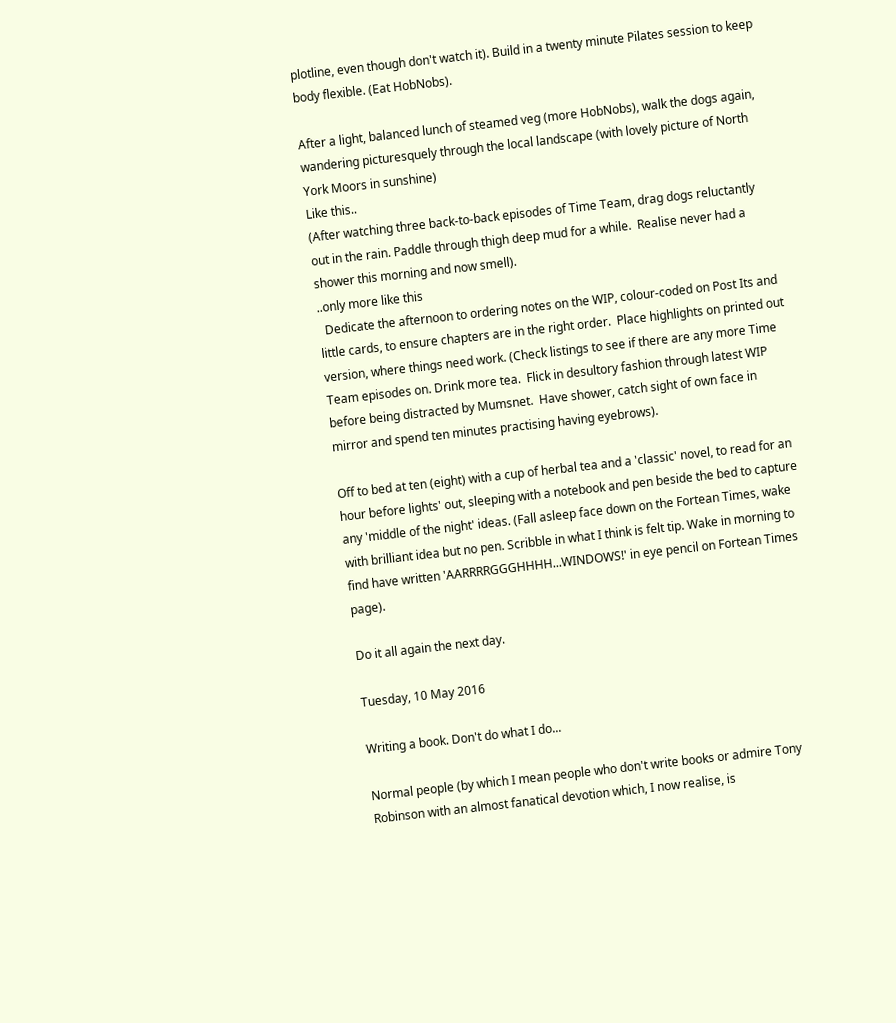plotline, even though don't watch it). Build in a twenty minute Pilates session to keep body flexible. (Eat HobNobs).

After a light, balanced lunch of steamed veg (more HobNobs), walk the dogs again, wandering picturesquely through the local landscape (with lovely picture of North York Moors in sunshine)
Like this..
(After watching three back-to-back episodes of Time Team, drag dogs reluctantly out in the rain. Paddle through thigh deep mud for a while.  Realise never had a shower this morning and now smell).
..only more like this
  Dedicate the afternoon to ordering notes on the WIP, colour-coded on Post Its and little cards, to ensure chapters are in the right order.  Place highlights on printed out version, where things need work. (Check listings to see if there are any more Time Team episodes on. Drink more tea.  Flick in desultory fashion through latest WIP before being distracted by Mumsnet.  Have shower, catch sight of own face in mirror and spend ten minutes practising having eyebrows).

Off to bed at ten (eight) with a cup of herbal tea and a 'classic' novel, to read for an hour before lights' out, sleeping with a notebook and pen beside the bed to capture any 'middle of the night' ideas. (Fall asleep face down on the Fortean Times, wake with brilliant idea but no pen. Scribble in what I think is felt tip. Wake in morning to find have written 'AARRRRGGGHHHH...WINDOWS!' in eye pencil on Fortean Times page).

Do it all again the next day.

Tuesday, 10 May 2016

Writing a book. Don't do what I do...

Normal people (by which I mean people who don't write books or admire Tony Robinson with an almost fanatical devotion which, I now realise, is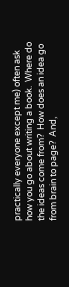practically everyone except me) often ask how you go about writing a book.  Where do the ideas come from?  How does an idea go from brain to page?  And,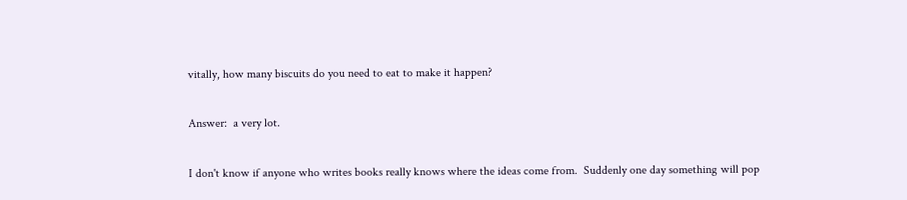vitally, how many biscuits do you need to eat to make it happen?

Answer:  a very lot.

I don't know if anyone who writes books really knows where the ideas come from.  Suddenly one day something will pop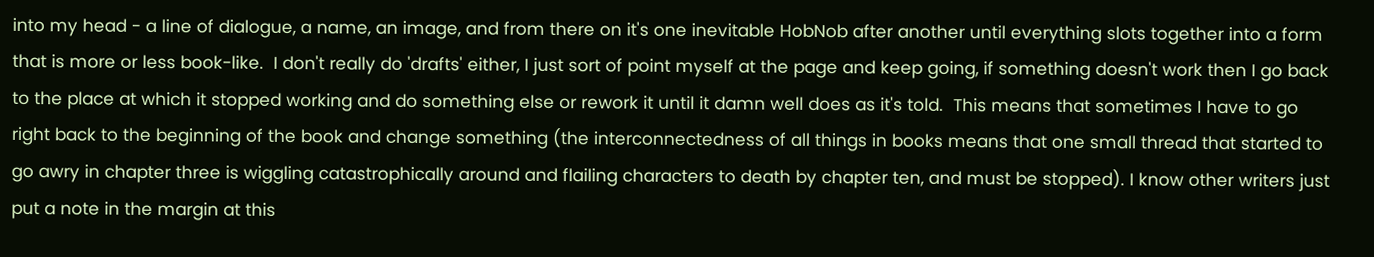into my head - a line of dialogue, a name, an image, and from there on it's one inevitable HobNob after another until everything slots together into a form that is more or less book-like.  I don't really do 'drafts' either, I just sort of point myself at the page and keep going, if something doesn't work then I go back to the place at which it stopped working and do something else or rework it until it damn well does as it's told.  This means that sometimes I have to go right back to the beginning of the book and change something (the interconnectedness of all things in books means that one small thread that started to go awry in chapter three is wiggling catastrophically around and flailing characters to death by chapter ten, and must be stopped). I know other writers just put a note in the margin at this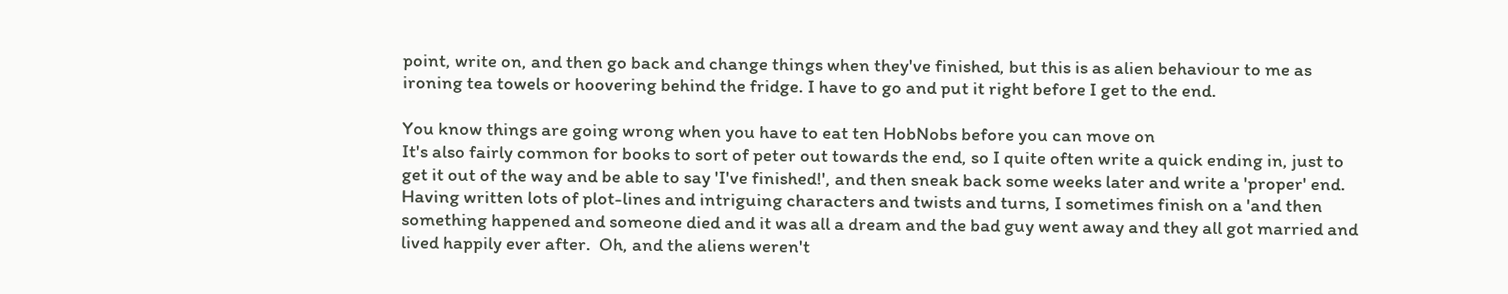point, write on, and then go back and change things when they've finished, but this is as alien behaviour to me as ironing tea towels or hoovering behind the fridge. I have to go and put it right before I get to the end.

You know things are going wrong when you have to eat ten HobNobs before you can move on
It's also fairly common for books to sort of peter out towards the end, so I quite often write a quick ending in, just to get it out of the way and be able to say 'I've finished!', and then sneak back some weeks later and write a 'proper' end.  Having written lots of plot-lines and intriguing characters and twists and turns, I sometimes finish on a 'and then something happened and someone died and it was all a dream and the bad guy went away and they all got married and lived happily ever after.  Oh, and the aliens weren't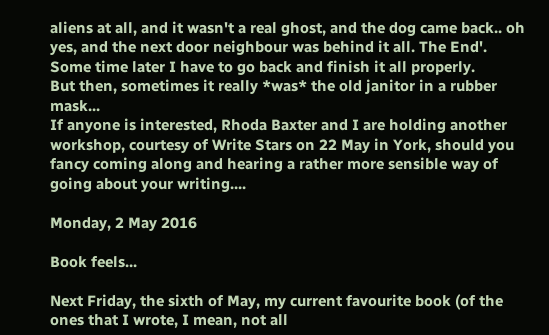aliens at all, and it wasn't a real ghost, and the dog came back.. oh yes, and the next door neighbour was behind it all. The End'.  Some time later I have to go back and finish it all properly.
But then, sometimes it really *was* the old janitor in a rubber mask...
If anyone is interested, Rhoda Baxter and I are holding another workshop, courtesy of Write Stars on 22 May in York, should you fancy coming along and hearing a rather more sensible way of going about your writing....

Monday, 2 May 2016

Book feels...

Next Friday, the sixth of May, my current favourite book (of the ones that I wrote, I mean, not all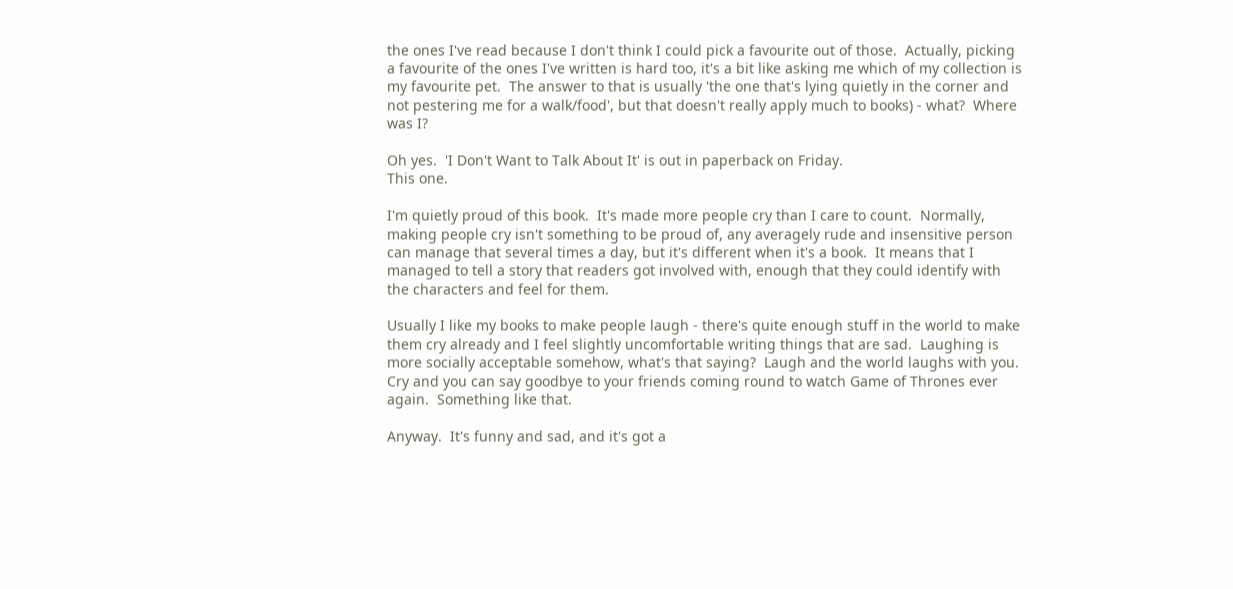the ones I've read because I don't think I could pick a favourite out of those.  Actually, picking a favourite of the ones I've written is hard too, it's a bit like asking me which of my collection is my favourite pet.  The answer to that is usually 'the one that's lying quietly in the corner and not pestering me for a walk/food', but that doesn't really apply much to books) - what?  Where was I?

Oh yes.  'I Don't Want to Talk About It' is out in paperback on Friday.
This one.

I'm quietly proud of this book.  It's made more people cry than I care to count.  Normally, making people cry isn't something to be proud of, any averagely rude and insensitive person can manage that several times a day, but it's different when it's a book.  It means that I managed to tell a story that readers got involved with, enough that they could identify with the characters and feel for them.

Usually I like my books to make people laugh - there's quite enough stuff in the world to make them cry already and I feel slightly uncomfortable writing things that are sad.  Laughing is more socially acceptable somehow, what's that saying?  Laugh and the world laughs with you.  Cry and you can say goodbye to your friends coming round to watch Game of Thrones ever again.  Something like that.

Anyway.  It's funny and sad, and it's got a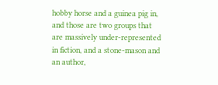hobby horse and a guinea pig in, and those are two groups that are massively under-represented in fiction, and a stone-mason and an author,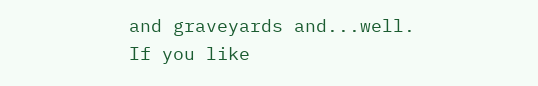and graveyards and...well.  If you like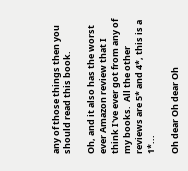any of those things then you should read this book.

Oh, and it also has the worst ever Amazon review that I think I've ever got from any of my books.  All the other reviews are 5* and 4*, this is a 1*...

Oh dear Oh dear Oh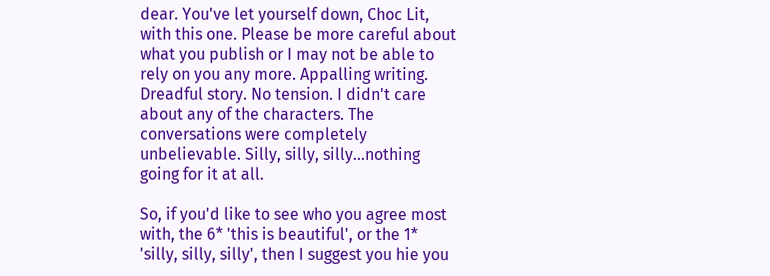dear. You've let yourself down, Choc Lit, with this one. Please be more careful about what you publish or I may not be able to rely on you any more. Appalling writing. Dreadful story. No tension. I didn't care about any of the characters. The conversations were completely unbelievable. Silly, silly, silly...nothing going for it at all.

So, if you'd like to see who you agree most with, the 6* 'this is beautiful', or the 1* 'silly, silly, silly', then I suggest you hie you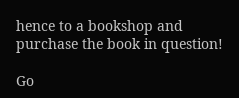hence to a bookshop and purchase the book in question!

Go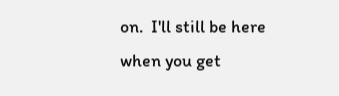on.  I'll still be here when you get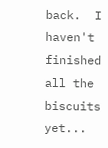back.  I haven't finished all the biscuits yet...